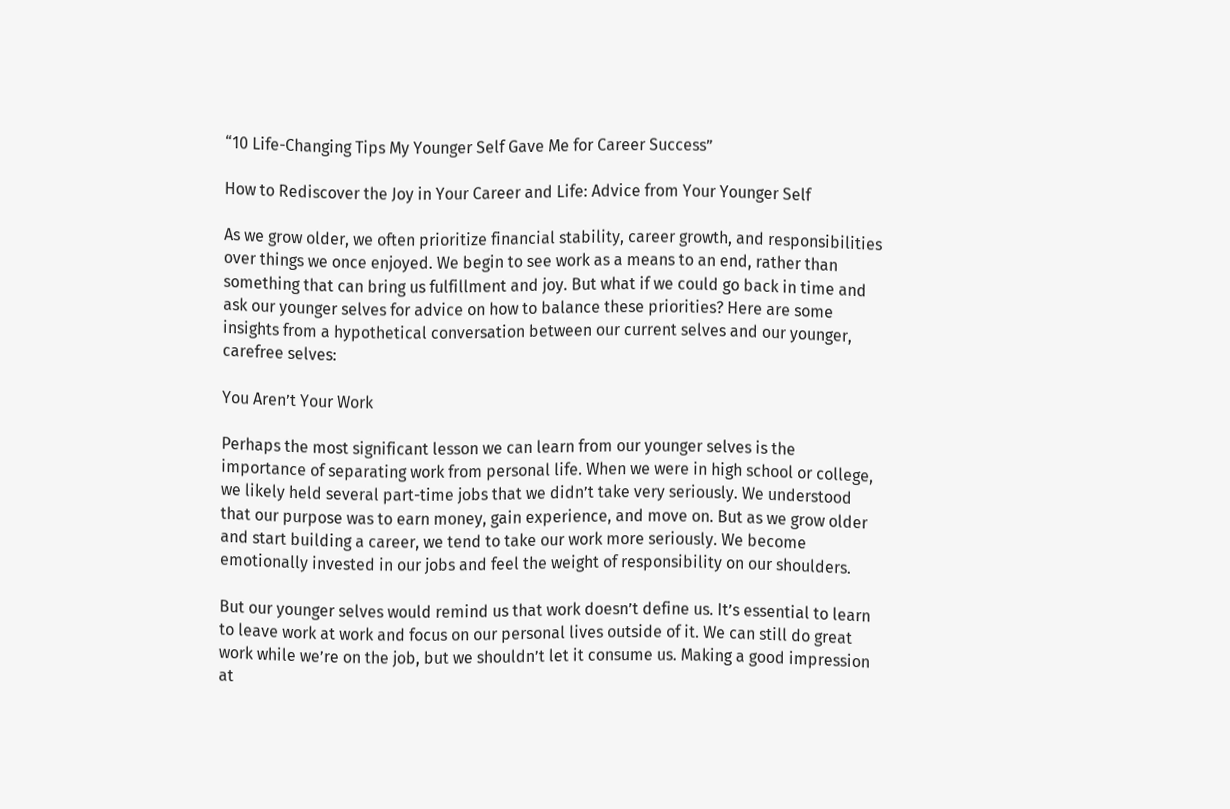“10 Life-Changing Tips My Younger Self Gave Me for Career Success”

How to Rediscover the Joy in Your Career and Life: Advice from Your Younger Self

As we grow older, we often prioritize financial stability, career growth, and responsibilities over things we once enjoyed. We begin to see work as a means to an end, rather than something that can bring us fulfillment and joy. But what if we could go back in time and ask our younger selves for advice on how to balance these priorities? Here are some insights from a hypothetical conversation between our current selves and our younger, carefree selves:

You Aren’t Your Work

Perhaps the most significant lesson we can learn from our younger selves is the importance of separating work from personal life. When we were in high school or college, we likely held several part-time jobs that we didn’t take very seriously. We understood that our purpose was to earn money, gain experience, and move on. But as we grow older and start building a career, we tend to take our work more seriously. We become emotionally invested in our jobs and feel the weight of responsibility on our shoulders.

But our younger selves would remind us that work doesn’t define us. It’s essential to learn to leave work at work and focus on our personal lives outside of it. We can still do great work while we’re on the job, but we shouldn’t let it consume us. Making a good impression at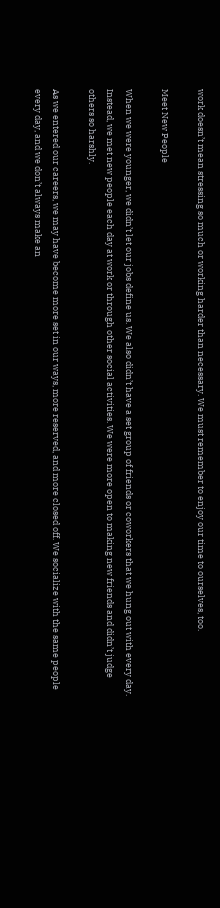work doesn’t mean stressing so much or working harder than necessary. We must remember to enjoy our time to ourselves, too.

Meet New People

When we were younger, we didn’t let our jobs define us. We also didn’t have a set group of friends or coworkers that we hung out with every day. Instead, we met new people each day at work or through other social activities. We were more open to making new friends and didn’t judge others so harshly.

As we entered our careers, we may have become more set in our ways, more reserved, and more closed off. We socialize with the same people every day, and we don’t always make an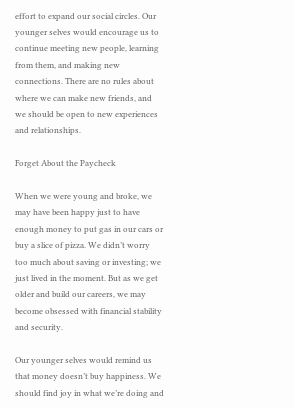effort to expand our social circles. Our younger selves would encourage us to continue meeting new people, learning from them, and making new connections. There are no rules about where we can make new friends, and we should be open to new experiences and relationships.

Forget About the Paycheck

When we were young and broke, we may have been happy just to have enough money to put gas in our cars or buy a slice of pizza. We didn’t worry too much about saving or investing; we just lived in the moment. But as we get older and build our careers, we may become obsessed with financial stability and security.

Our younger selves would remind us that money doesn’t buy happiness. We should find joy in what we’re doing and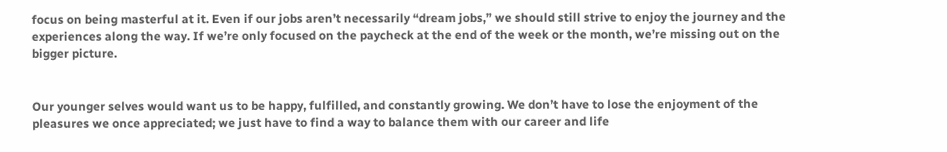focus on being masterful at it. Even if our jobs aren’t necessarily “dream jobs,” we should still strive to enjoy the journey and the experiences along the way. If we’re only focused on the paycheck at the end of the week or the month, we’re missing out on the bigger picture.


Our younger selves would want us to be happy, fulfilled, and constantly growing. We don’t have to lose the enjoyment of the pleasures we once appreciated; we just have to find a way to balance them with our career and life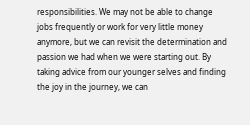responsibilities. We may not be able to change jobs frequently or work for very little money anymore, but we can revisit the determination and passion we had when we were starting out. By taking advice from our younger selves and finding the joy in the journey, we can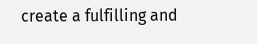create a fulfilling and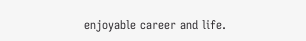enjoyable career and life.